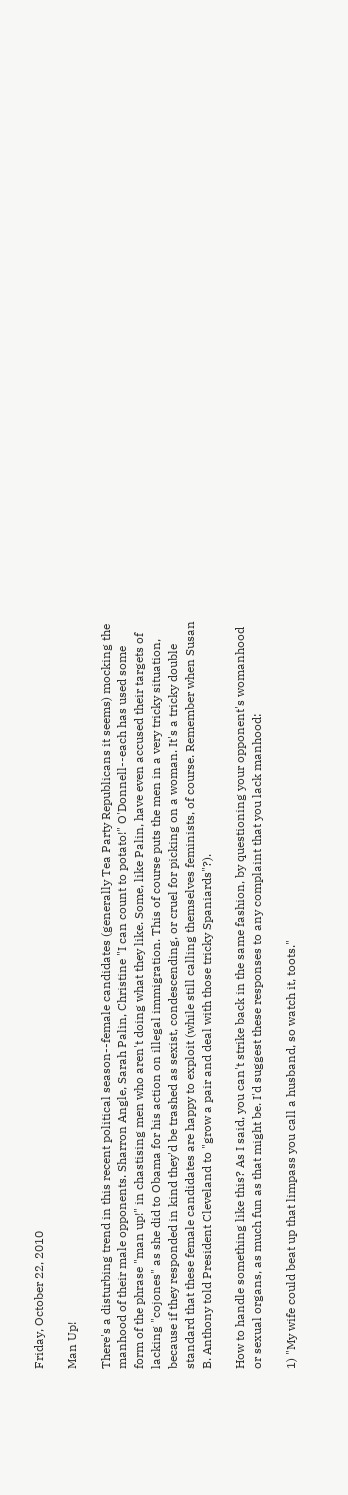Friday, October 22, 2010

Man Up!

There's a disturbing trend in this recent political season--female candidates (generally Tea Party Republicans it seems) mocking the manhood of their male opponents. Sharron Angle, Sarah Palin, Christine "I can count to potato!" O'Donnell--each has used some form of the phrase "man up!" in chastising men who aren't doing what they like. Some, like Palin, have even accused their targets of lacking "cojones" as she did to Obama for his action on illegal immigration. This of course puts the men in a very tricky situation, because if they responded in kind they'd be trashed as sexist, condescending, or cruel for picking on a woman. It's a tricky double standard that these female candidates are happy to exploit (while still calling themselves feminists, of course. Remember when Susan B. Anthony told President Cleveland to "grow a pair and deal with those tricky Spaniards"?).

How to handle something like this? As I said, you can't strike back in the same fashion, by questioning your opponent's womanhood or sexual organs, as much fun as that might be. I'd suggest these responses to any complaint that you lack manhood:

1) "My wife could beat up that limpass you call a husband, so watch it, toots."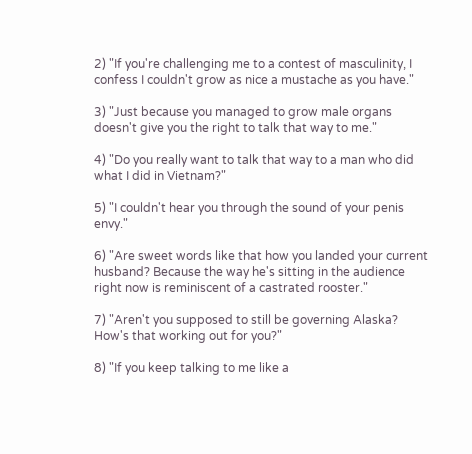2) "If you're challenging me to a contest of masculinity, I confess I couldn't grow as nice a mustache as you have."

3) "Just because you managed to grow male organs doesn't give you the right to talk that way to me."

4) "Do you really want to talk that way to a man who did what I did in Vietnam?"

5) "I couldn't hear you through the sound of your penis envy."

6) "Are sweet words like that how you landed your current husband? Because the way he's sitting in the audience right now is reminiscent of a castrated rooster."

7) "Aren't you supposed to still be governing Alaska? How's that working out for you?"

8) "If you keep talking to me like a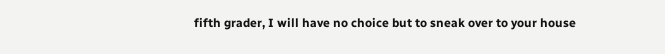fifth grader, I will have no choice but to sneak over to your house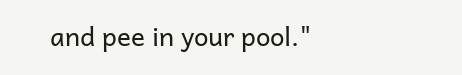and pee in your pool."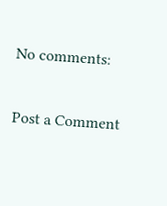No comments:

Post a Comment